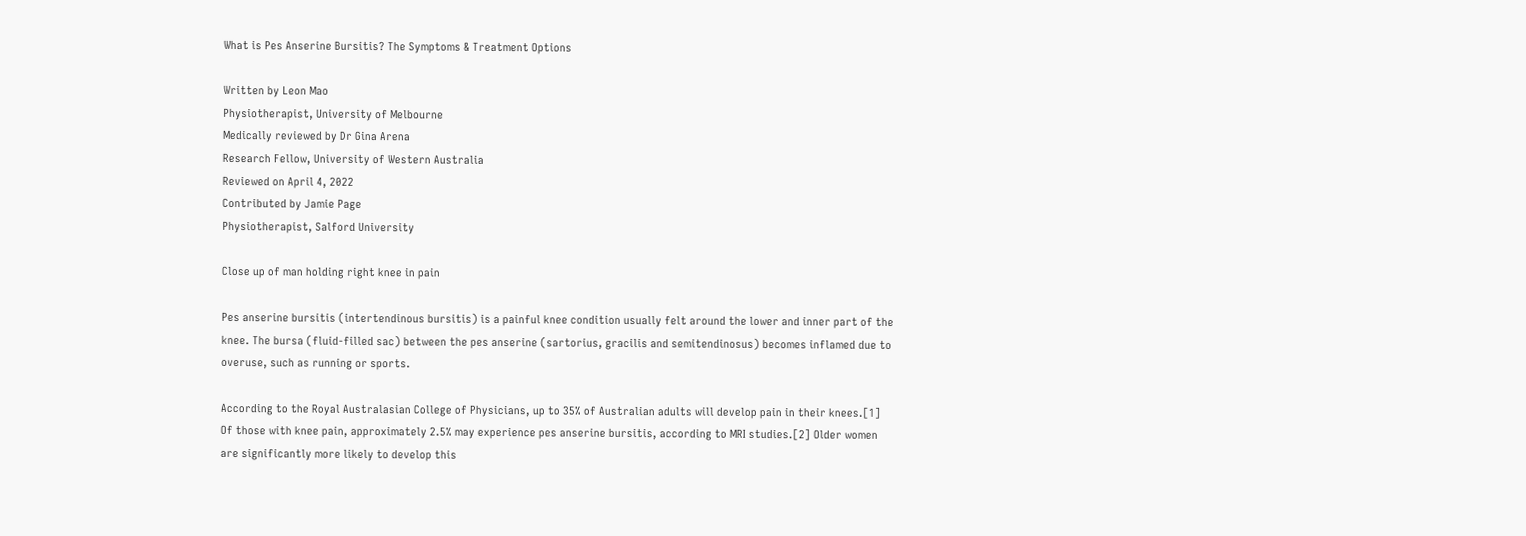What is Pes Anserine Bursitis? The Symptoms & Treatment Options

Written by Leon Mao
Physiotherapist, University of Melbourne
Medically reviewed by Dr Gina Arena
Research Fellow, University of Western Australia
Reviewed on April 4, 2022
Contributed by Jamie Page
Physiotherapist, Salford University

Close up of man holding right knee in pain

Pes anserine bursitis (intertendinous bursitis) is a painful knee condition usually felt around the lower and inner part of the knee. The bursa (fluid-filled sac) between the pes anserine (sartorius, gracilis and semitendinosus) becomes inflamed due to overuse, such as running or sports.

According to the Royal Australasian College of Physicians, up to 35% of Australian adults will develop pain in their knees.[1] Of those with knee pain, approximately 2.5% may experience pes anserine bursitis, according to MRI studies.[2] Older women are significantly more likely to develop this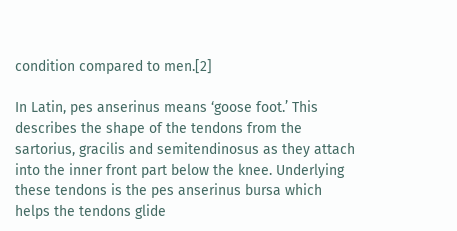condition compared to men.[2]

In Latin, pes anserinus means ‘goose foot.’ This describes the shape of the tendons from the sartorius, gracilis and semitendinosus as they attach into the inner front part below the knee. Underlying these tendons is the pes anserinus bursa which helps the tendons glide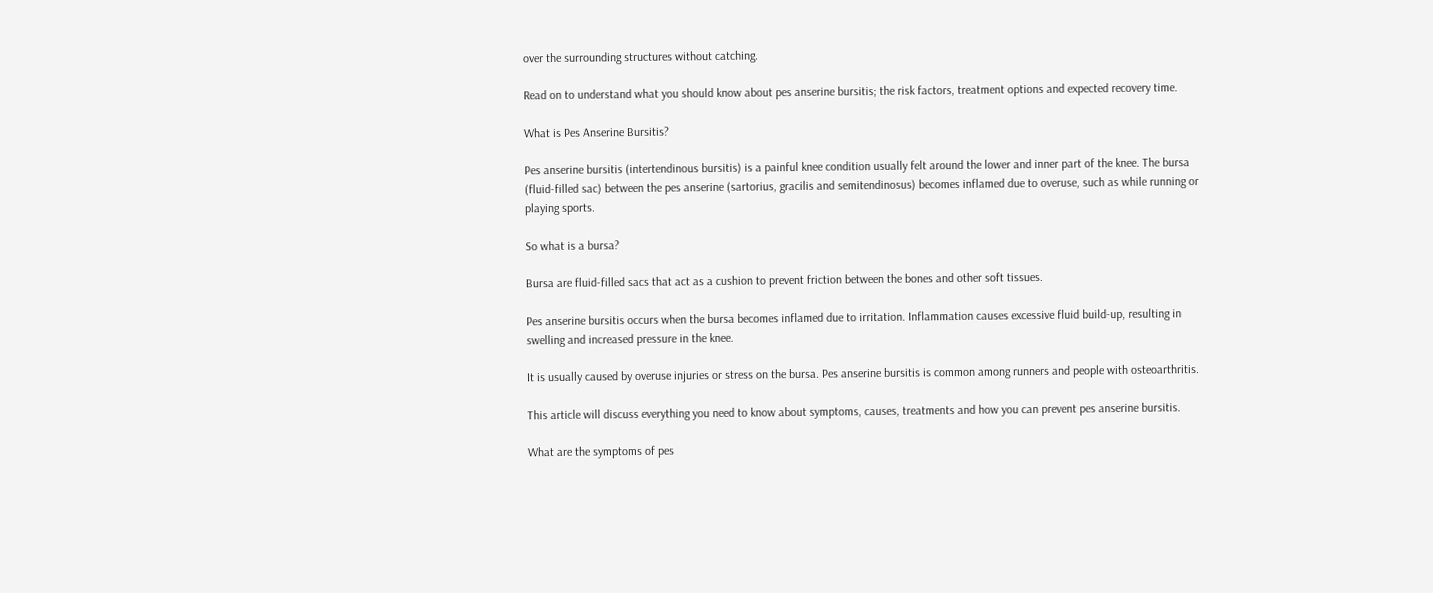over the surrounding structures without catching.

Read on to understand what you should know about pes anserine bursitis; the risk factors, treatment options and expected recovery time.

What is Pes Anserine Bursitis?

Pes anserine bursitis (intertendinous bursitis) is a painful knee condition usually felt around the lower and inner part of the knee. The bursa (fluid-filled sac) between the pes anserine (sartorius, gracilis and semitendinosus) becomes inflamed due to overuse, such as while running or playing sports.

So what is a bursa?

Bursa are fluid-filled sacs that act as a cushion to prevent friction between the bones and other soft tissues.

Pes anserine bursitis occurs when the bursa becomes inflamed due to irritation. Inflammation causes excessive fluid build-up, resulting in swelling and increased pressure in the knee.

It is usually caused by overuse injuries or stress on the bursa. Pes anserine bursitis is common among runners and people with osteoarthritis.

This article will discuss everything you need to know about symptoms, causes, treatments and how you can prevent pes anserine bursitis.

What are the symptoms of pes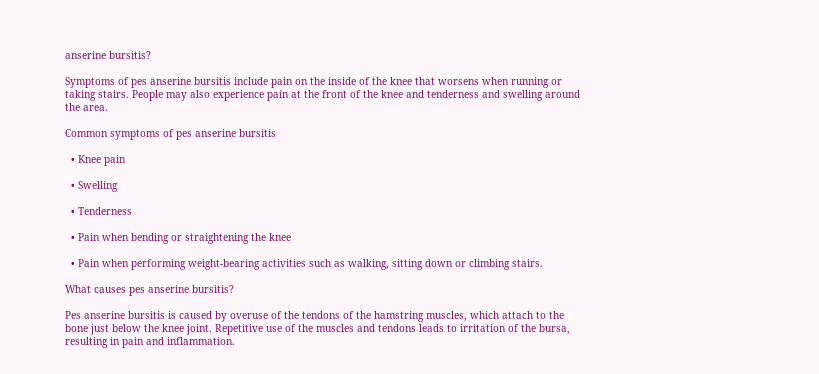anserine bursitis?

Symptoms of pes anserine bursitis include pain on the inside of the knee that worsens when running or taking stairs. People may also experience pain at the front of the knee and tenderness and swelling around the area.

Common symptoms of pes anserine bursitis

  • Knee pain

  • Swelling

  • Tenderness

  • Pain when bending or straightening the knee

  • Pain when performing weight-bearing activities such as walking, sitting down or climbing stairs.

What causes pes anserine bursitis?

Pes anserine bursitis is caused by overuse of the tendons of the hamstring muscles, which attach to the bone just below the knee joint. Repetitive use of the muscles and tendons leads to irritation of the bursa, resulting in pain and inflammation.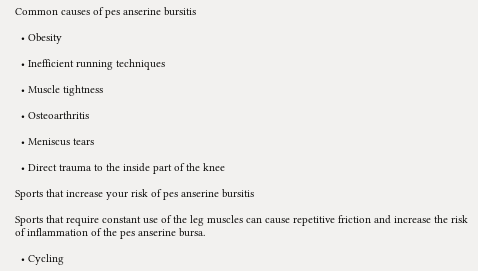Common causes of pes anserine bursitis

  • Obesity

  • Inefficient running techniques

  • Muscle tightness

  • Osteoarthritis

  • Meniscus tears

  • Direct trauma to the inside part of the knee

Sports that increase your risk of pes anserine bursitis

Sports that require constant use of the leg muscles can cause repetitive friction and increase the risk of inflammation of the pes anserine bursa.

  • Cycling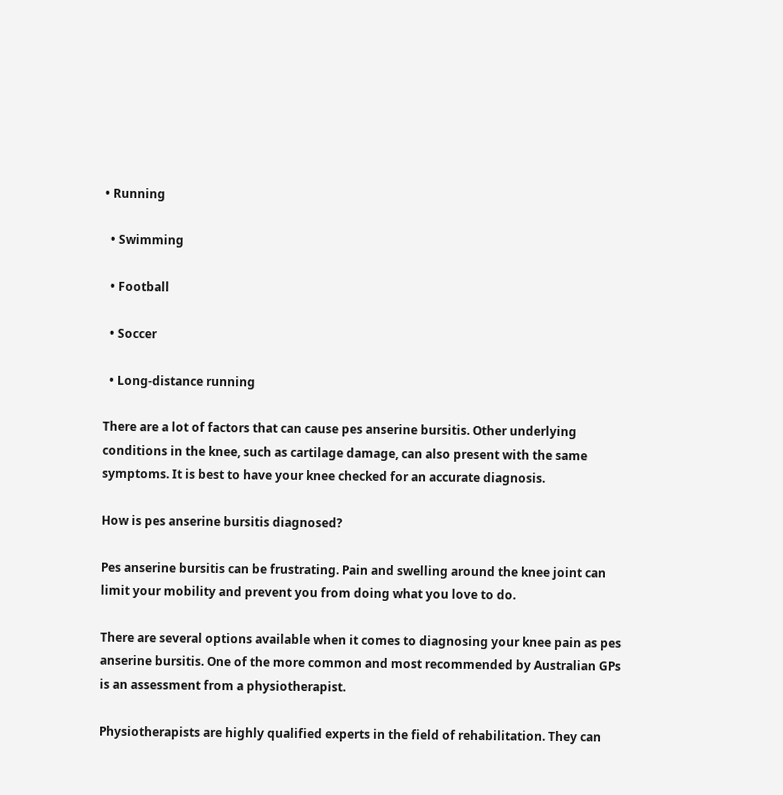• Running

  • Swimming

  • Football

  • Soccer

  • Long-distance running

There are a lot of factors that can cause pes anserine bursitis. Other underlying conditions in the knee, such as cartilage damage, can also present with the same symptoms. It is best to have your knee checked for an accurate diagnosis.

How is pes anserine bursitis diagnosed?

Pes anserine bursitis can be frustrating. Pain and swelling around the knee joint can limit your mobility and prevent you from doing what you love to do.

There are several options available when it comes to diagnosing your knee pain as pes anserine bursitis. One of the more common and most recommended by Australian GPs is an assessment from a physiotherapist.

Physiotherapists are highly qualified experts in the field of rehabilitation. They can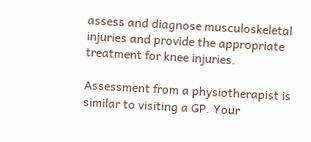assess and diagnose musculoskeletal injuries and provide the appropriate treatment for knee injuries.

Assessment from a physiotherapist is similar to visiting a GP. Your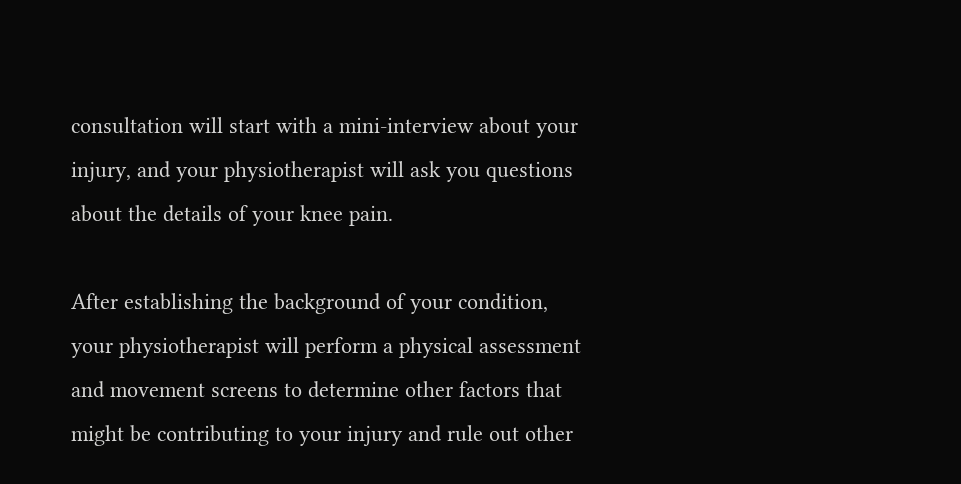consultation will start with a mini-interview about your injury, and your physiotherapist will ask you questions about the details of your knee pain.

After establishing the background of your condition, your physiotherapist will perform a physical assessment and movement screens to determine other factors that might be contributing to your injury and rule out other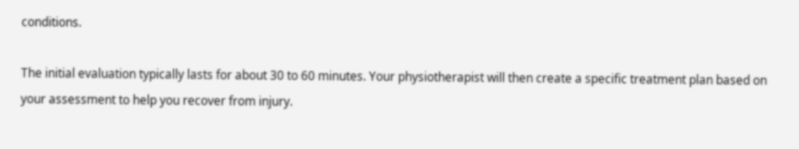conditions.

The initial evaluation typically lasts for about 30 to 60 minutes. Your physiotherapist will then create a specific treatment plan based on your assessment to help you recover from injury.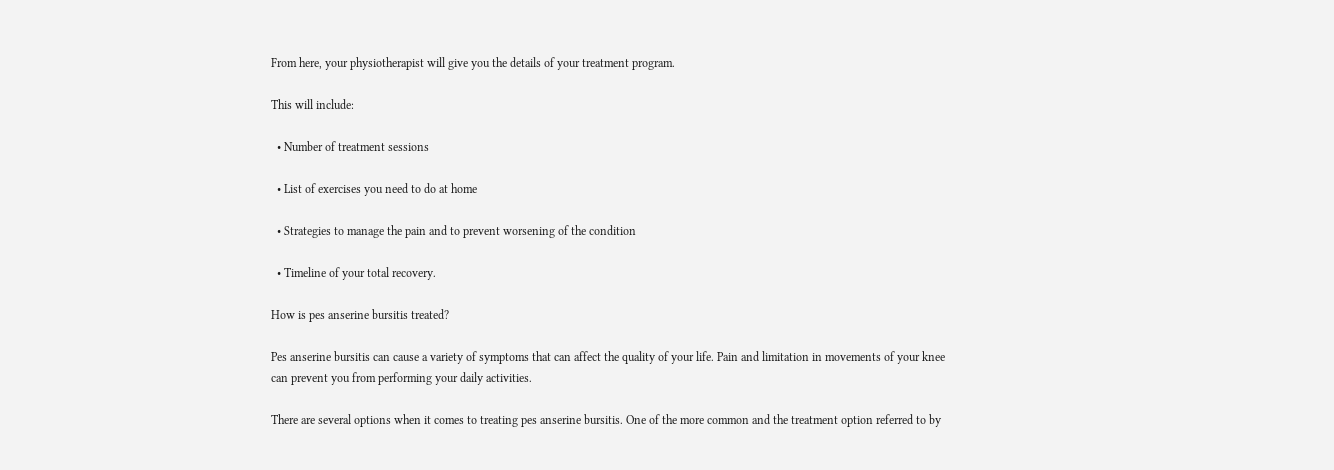From here, your physiotherapist will give you the details of your treatment program.

This will include:

  • Number of treatment sessions

  • List of exercises you need to do at home

  • Strategies to manage the pain and to prevent worsening of the condition

  • Timeline of your total recovery.

How is pes anserine bursitis treated?

Pes anserine bursitis can cause a variety of symptoms that can affect the quality of your life. Pain and limitation in movements of your knee can prevent you from performing your daily activities.

There are several options when it comes to treating pes anserine bursitis. One of the more common and the treatment option referred to by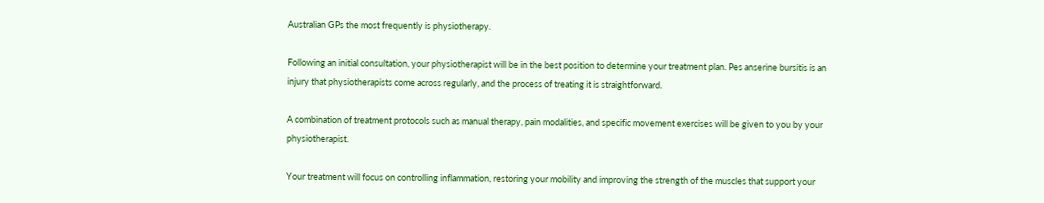Australian GPs the most frequently is physiotherapy.

Following an initial consultation, your physiotherapist will be in the best position to determine your treatment plan. Pes anserine bursitis is an injury that physiotherapists come across regularly, and the process of treating it is straightforward.

A combination of treatment protocols such as manual therapy, pain modalities, and specific movement exercises will be given to you by your physiotherapist.

Your treatment will focus on controlling inflammation, restoring your mobility and improving the strength of the muscles that support your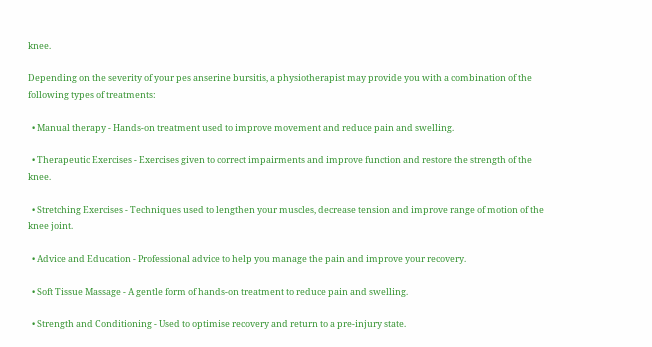knee.

Depending on the severity of your pes anserine bursitis, a physiotherapist may provide you with a combination of the following types of treatments:

  • Manual therapy - Hands-on treatment used to improve movement and reduce pain and swelling.

  • Therapeutic Exercises - Exercises given to correct impairments and improve function and restore the strength of the knee.

  • Stretching Exercises - Techniques used to lengthen your muscles, decrease tension and improve range of motion of the knee joint.

  • Advice and Education - Professional advice to help you manage the pain and improve your recovery.

  • Soft Tissue Massage - A gentle form of hands-on treatment to reduce pain and swelling.

  • Strength and Conditioning - Used to optimise recovery and return to a pre-injury state.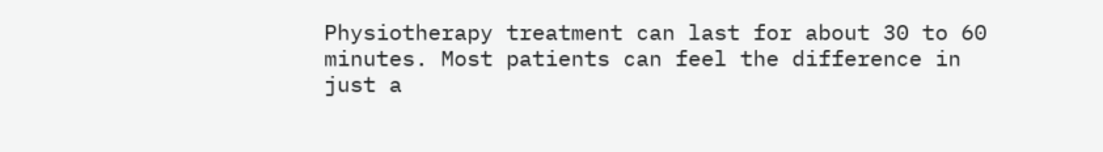Physiotherapy treatment can last for about 30 to 60 minutes. Most patients can feel the difference in just a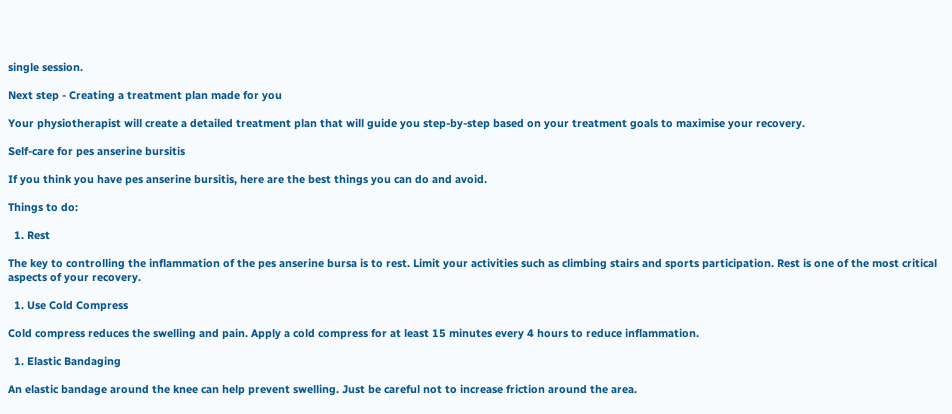single session.

Next step - Creating a treatment plan made for you

Your physiotherapist will create a detailed treatment plan that will guide you step-by-step based on your treatment goals to maximise your recovery.

Self-care for pes anserine bursitis

If you think you have pes anserine bursitis, here are the best things you can do and avoid.

Things to do:

  1. Rest

The key to controlling the inflammation of the pes anserine bursa is to rest. Limit your activities such as climbing stairs and sports participation. Rest is one of the most critical aspects of your recovery.

  1. Use Cold Compress

Cold compress reduces the swelling and pain. Apply a cold compress for at least 15 minutes every 4 hours to reduce inflammation.

  1. Elastic Bandaging

An elastic bandage around the knee can help prevent swelling. Just be careful not to increase friction around the area.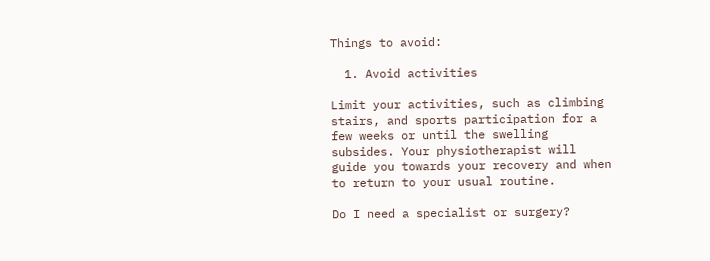Things to avoid:

  1. Avoid activities

Limit your activities, such as climbing stairs, and sports participation for a few weeks or until the swelling subsides. Your physiotherapist will guide you towards your recovery and when to return to your usual routine.

Do I need a specialist or surgery?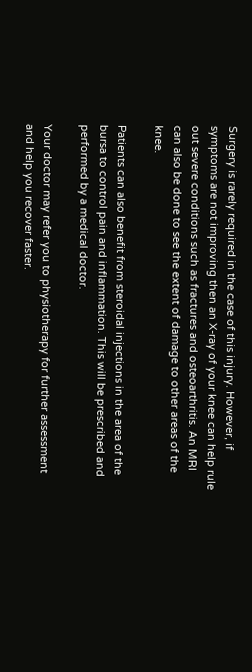Surgery is rarely required in the case of this injury. However, if symptoms are not improving then an X-ray of your knee can help rule out severe conditions such as fractures and osteoarthritis. An MRI can also be done to see the extent of damage to other areas of the knee.

Patients can also benefit from steroidal injections in the area of the bursa to control pain and inflammation. This will be prescribed and performed by a medical doctor.

Your doctor may refer you to physiotherapy for further assessment and help you recover faster.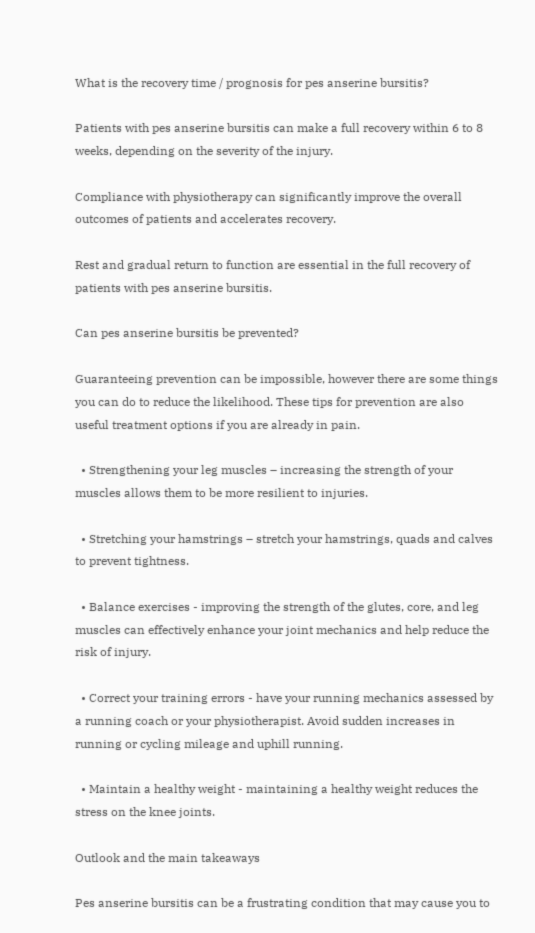What is the recovery time / prognosis for pes anserine bursitis?

Patients with pes anserine bursitis can make a full recovery within 6 to 8 weeks, depending on the severity of the injury.

Compliance with physiotherapy can significantly improve the overall outcomes of patients and accelerates recovery.

Rest and gradual return to function are essential in the full recovery of patients with pes anserine bursitis.

Can pes anserine bursitis be prevented?

Guaranteeing prevention can be impossible, however there are some things you can do to reduce the likelihood. These tips for prevention are also useful treatment options if you are already in pain.

  • Strengthening your leg muscles – increasing the strength of your muscles allows them to be more resilient to injuries.

  • Stretching your hamstrings – stretch your hamstrings, quads and calves to prevent tightness.

  • Balance exercises - improving the strength of the glutes, core, and leg muscles can effectively enhance your joint mechanics and help reduce the risk of injury.

  • Correct your training errors - have your running mechanics assessed by a running coach or your physiotherapist. Avoid sudden increases in running or cycling mileage and uphill running.

  • Maintain a healthy weight - maintaining a healthy weight reduces the stress on the knee joints.

Outlook and the main takeaways

Pes anserine bursitis can be a frustrating condition that may cause you to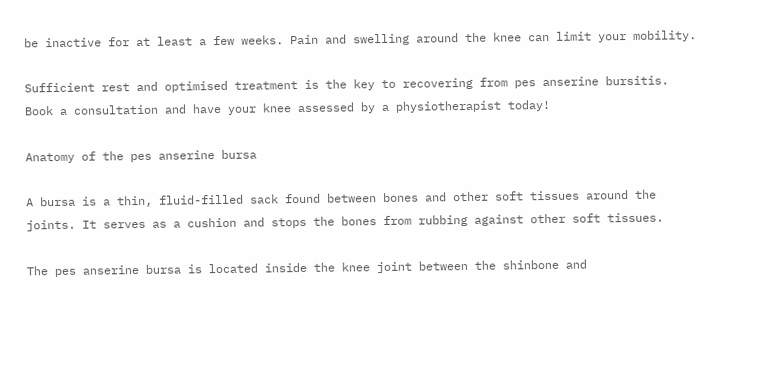be inactive for at least a few weeks. Pain and swelling around the knee can limit your mobility.

Sufficient rest and optimised treatment is the key to recovering from pes anserine bursitis. Book a consultation and have your knee assessed by a physiotherapist today!

Anatomy of the pes anserine bursa

A bursa is a thin, fluid-filled sack found between bones and other soft tissues around the joints. It serves as a cushion and stops the bones from rubbing against other soft tissues.

The pes anserine bursa is located inside the knee joint between the shinbone and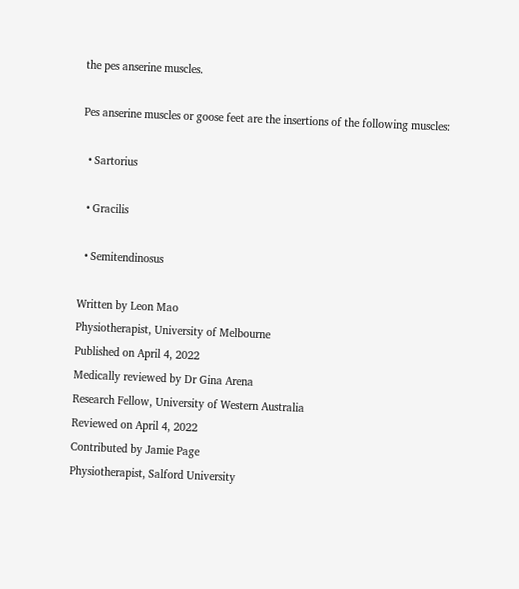the pes anserine muscles.

Pes anserine muscles or goose feet are the insertions of the following muscles:

  • Sartorius

  • Gracilis

  • Semitendinosus

Written by Leon Mao
Physiotherapist, University of Melbourne
Published on April 4, 2022
Medically reviewed by Dr Gina Arena
Research Fellow, University of Western Australia
Reviewed on April 4, 2022
Contributed by Jamie Page
Physiotherapist, Salford University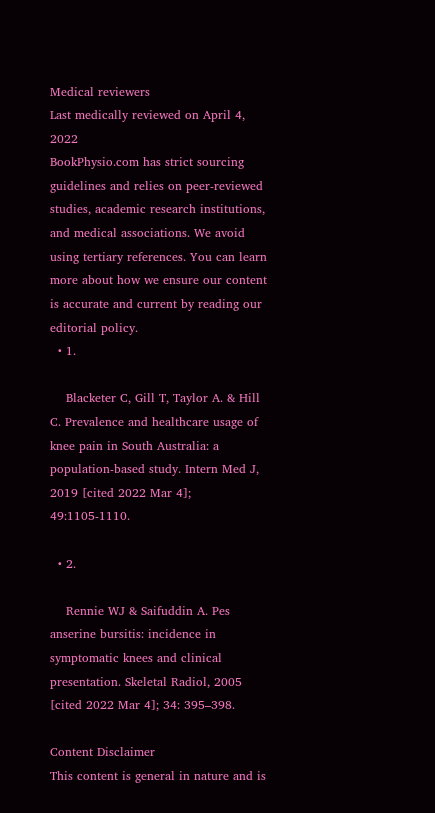Medical reviewers
Last medically reviewed on April 4, 2022
BookPhysio.com has strict sourcing guidelines and relies on peer-reviewed studies, academic research institutions, and medical associations. We avoid using tertiary references. You can learn more about how we ensure our content is accurate and current by reading our editorial policy.
  • 1.

    Blacketer C, Gill T, Taylor A. & Hill C. Prevalence and healthcare usage of knee pain in South Australia: a population-based study. Intern Med J, 2019 [cited 2022 Mar 4]; 49:1105-1110.

  • 2.

    Rennie WJ & Saifuddin A. Pes anserine bursitis: incidence in symptomatic knees and clinical presentation. Skeletal Radiol, 2005 [cited 2022 Mar 4]; 34: 395–398.

Content Disclaimer
This content is general in nature and is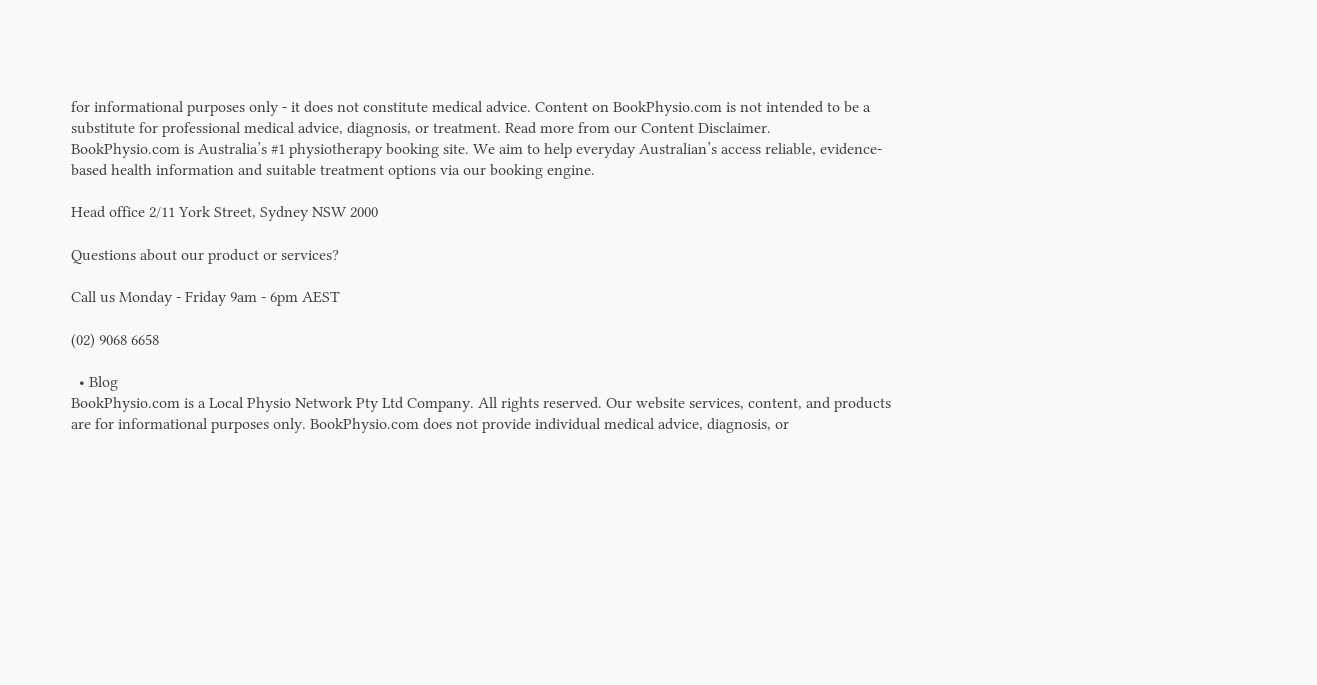for informational purposes only - it does not constitute medical advice. Content on BookPhysio.com is not intended to be a substitute for professional medical advice, diagnosis, or treatment. Read more from our Content Disclaimer.
BookPhysio.com is Australia’s #1 physiotherapy booking site. We aim to help everyday Australian’s access reliable, evidence-based health information and suitable treatment options via our booking engine.

Head office 2/11 York Street, Sydney NSW 2000

Questions about our product or services?

Call us Monday - Friday 9am - 6pm AEST

(02) 9068 6658

  • Blog
BookPhysio.com is a Local Physio Network Pty Ltd Company. All rights reserved. Our website services, content, and products are for informational purposes only. BookPhysio.com does not provide individual medical advice, diagnosis, or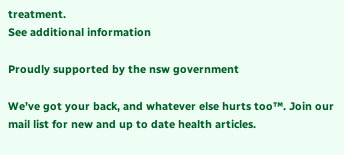treatment.
See additional information

Proudly supported by the nsw government

We’ve got your back, and whatever else hurts too™. Join our mail list for new and up to date health articles.